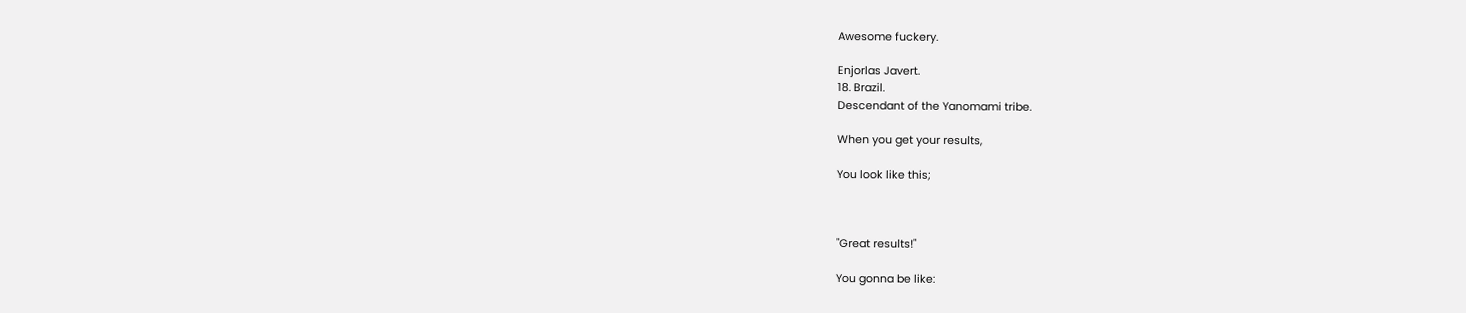Awesome fuckery.

Enjorlas Javert.
18. Brazil.
Descendant of the Yanomami tribe.

When you get your results,

You look like this;



"Great results!"

You gonna be like: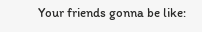Your friends gonna be like: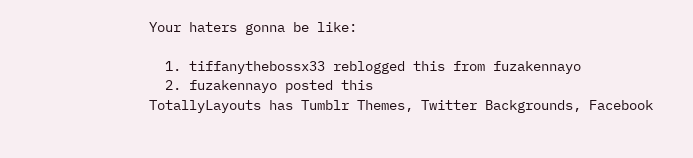Your haters gonna be like:

  1. tiffanythebossx33 reblogged this from fuzakennayo
  2. fuzakennayo posted this
TotallyLayouts has Tumblr Themes, Twitter Backgrounds, Facebook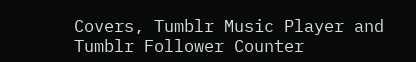Covers, Tumblr Music Player and Tumblr Follower Counter